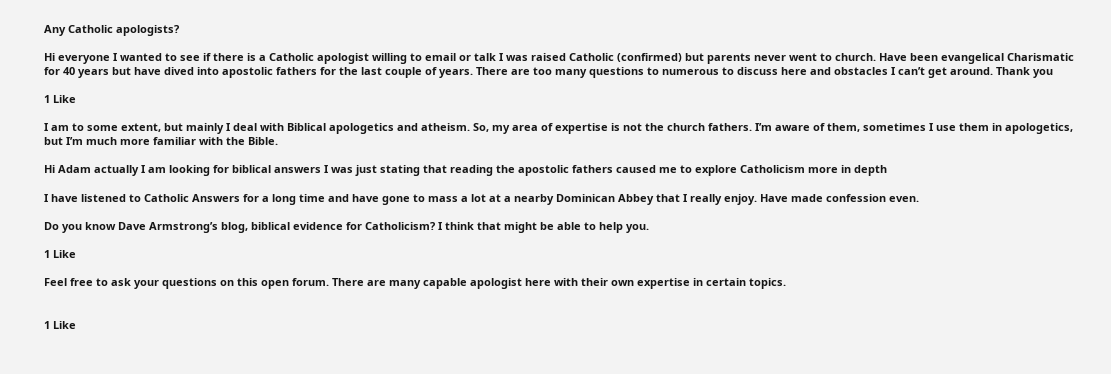Any Catholic apologists?

Hi everyone I wanted to see if there is a Catholic apologist willing to email or talk I was raised Catholic (confirmed) but parents never went to church. Have been evangelical Charismatic for 40 years but have dived into apostolic fathers for the last couple of years. There are too many questions to numerous to discuss here and obstacles I can’t get around. Thank you

1 Like

I am to some extent, but mainly I deal with Biblical apologetics and atheism. So, my area of expertise is not the church fathers. I’m aware of them, sometimes I use them in apologetics, but I’m much more familiar with the Bible.

Hi Adam actually I am looking for biblical answers I was just stating that reading the apostolic fathers caused me to explore Catholicism more in depth

I have listened to Catholic Answers for a long time and have gone to mass a lot at a nearby Dominican Abbey that I really enjoy. Have made confession even.

Do you know Dave Armstrong’s blog, biblical evidence for Catholicism? I think that might be able to help you.

1 Like

Feel free to ask your questions on this open forum. There are many capable apologist here with their own expertise in certain topics.


1 Like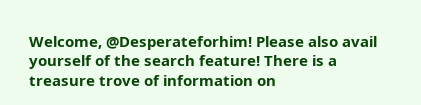Welcome, @Desperateforhim! Please also avail yourself of the search feature! There is a treasure trove of information on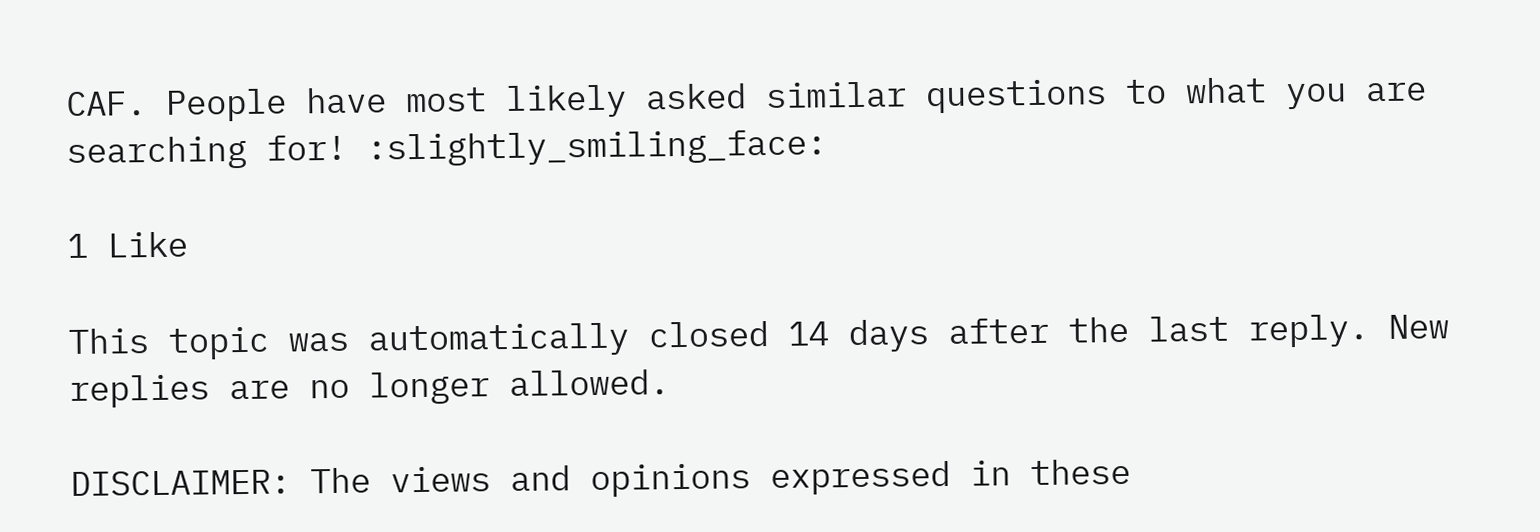CAF. People have most likely asked similar questions to what you are searching for! :slightly_smiling_face:

1 Like

This topic was automatically closed 14 days after the last reply. New replies are no longer allowed.

DISCLAIMER: The views and opinions expressed in these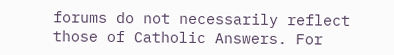forums do not necessarily reflect those of Catholic Answers. For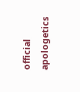official apologetics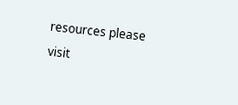resources please visit